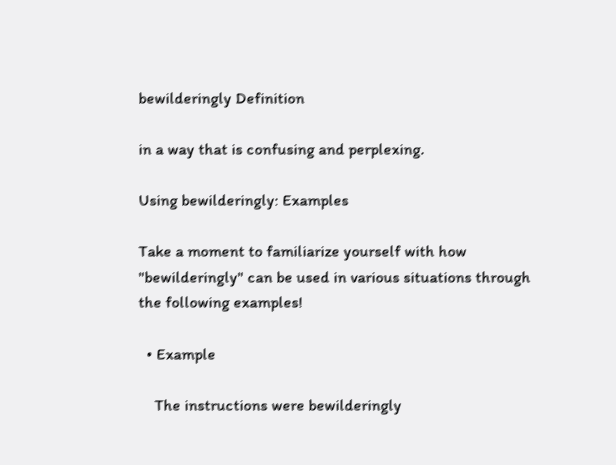bewilderingly Definition

in a way that is confusing and perplexing.

Using bewilderingly: Examples

Take a moment to familiarize yourself with how "bewilderingly" can be used in various situations through the following examples!

  • Example

    The instructions were bewilderingly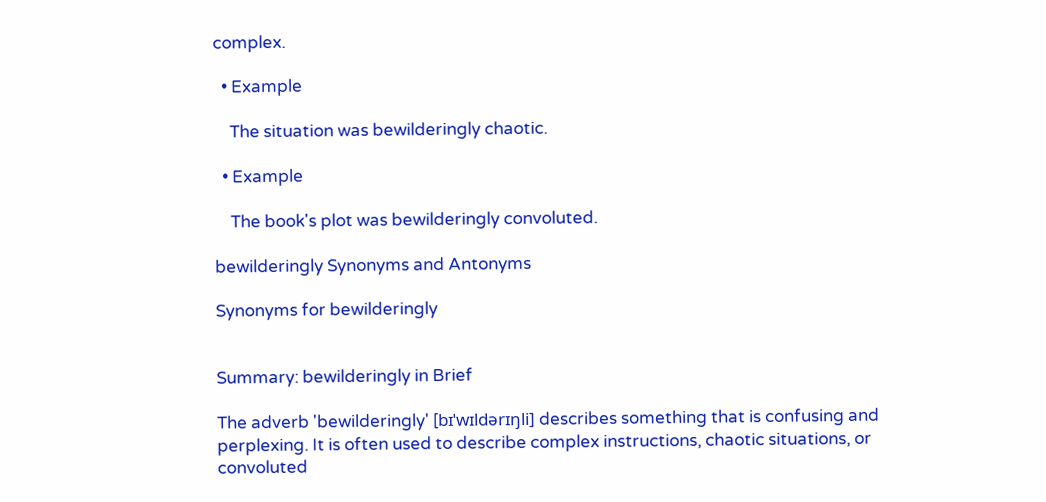complex.

  • Example

    The situation was bewilderingly chaotic.

  • Example

    The book's plot was bewilderingly convoluted.

bewilderingly Synonyms and Antonyms

Synonyms for bewilderingly


Summary: bewilderingly in Brief

The adverb 'bewilderingly' [bɪˈwɪldərɪŋli] describes something that is confusing and perplexing. It is often used to describe complex instructions, chaotic situations, or convoluted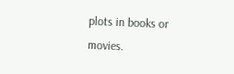plots in books or movies.